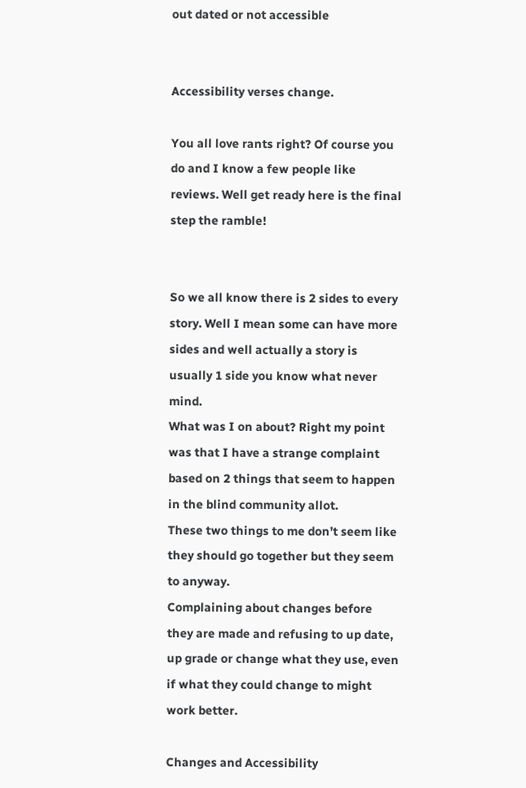out dated or not accessible


Accessibility verses change.

You all love rants right? Of course you do and I know a few people like reviews. Well get ready here is the final step the ramble!


So we all know there is 2 sides to every story. Well I mean some can have more sides and well actually a story is usually 1 side you know what never mind.
What was I on about? Right my point was that I have a strange complaint based on 2 things that seem to happen in the blind community allot.
These two things to me don’t seem like they should go together but they seem to anyway.
Complaining about changes before they are made and refusing to up date, up grade or change what they use, even if what they could change to might work better.

Changes and Accessibility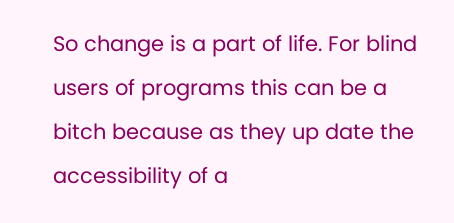So change is a part of life. For blind users of programs this can be a bitch because as they up date the accessibility of a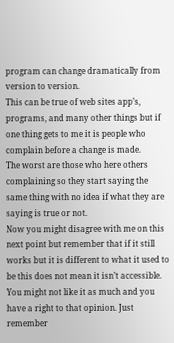program can change dramatically from version to version.
This can be true of web sites app’s, programs, and many other things but if one thing gets to me it is people who complain before a change is made.
The worst are those who here others complaining so they start saying the same thing with no idea if what they are saying is true or not.
Now you might disagree with me on this next point but remember that if it still works but it is different to what it used to be this does not mean it isn’t accessible.
You might not like it as much and you have a right to that opinion. Just remember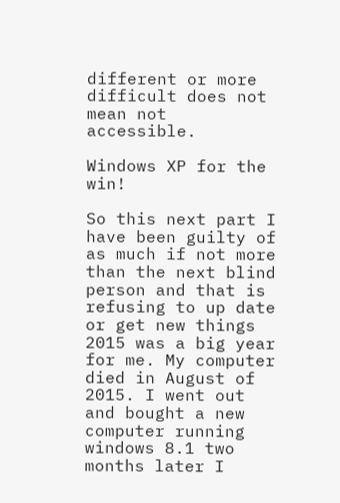different or more difficult does not mean not accessible.

Windows XP for the win!

So this next part I have been guilty of as much if not more than the next blind person and that is refusing to up date or get new things
2015 was a big year for me. My computer died in August of 2015. I went out and bought a new computer running windows 8.1 two months later I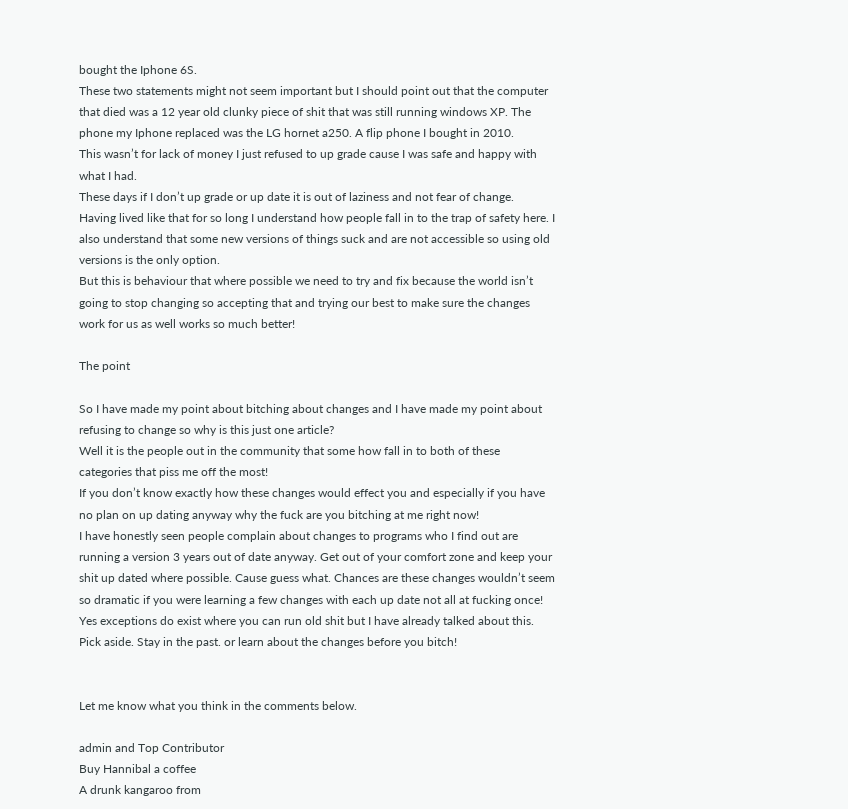bought the Iphone 6S.
These two statements might not seem important but I should point out that the computer that died was a 12 year old clunky piece of shit that was still running windows XP. The phone my Iphone replaced was the LG hornet a250. A flip phone I bought in 2010.
This wasn’t for lack of money I just refused to up grade cause I was safe and happy with what I had.
These days if I don’t up grade or up date it is out of laziness and not fear of change.
Having lived like that for so long I understand how people fall in to the trap of safety here. I also understand that some new versions of things suck and are not accessible so using old versions is the only option.
But this is behaviour that where possible we need to try and fix because the world isn’t going to stop changing so accepting that and trying our best to make sure the changes work for us as well works so much better!

The point

So I have made my point about bitching about changes and I have made my point about refusing to change so why is this just one article?
Well it is the people out in the community that some how fall in to both of these categories that piss me off the most!
If you don’t know exactly how these changes would effect you and especially if you have no plan on up dating anyway why the fuck are you bitching at me right now!
I have honestly seen people complain about changes to programs who I find out are running a version 3 years out of date anyway. Get out of your comfort zone and keep your shit up dated where possible. Cause guess what. Chances are these changes wouldn’t seem so dramatic if you were learning a few changes with each up date not all at fucking once!
Yes exceptions do exist where you can run old shit but I have already talked about this.
Pick aside. Stay in the past. or learn about the changes before you bitch!


Let me know what you think in the comments below.

admin and Top Contributor
Buy Hannibal a coffee
A drunk kangaroo from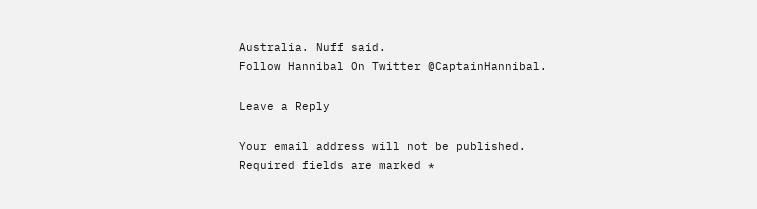Australia. Nuff said.
Follow Hannibal On Twitter @CaptainHannibal.

Leave a Reply

Your email address will not be published. Required fields are marked *